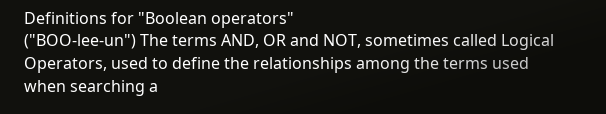Definitions for "Boolean operators"
("BOO-lee-un") The terms AND, OR and NOT, sometimes called Logical Operators, used to define the relationships among the terms used when searching a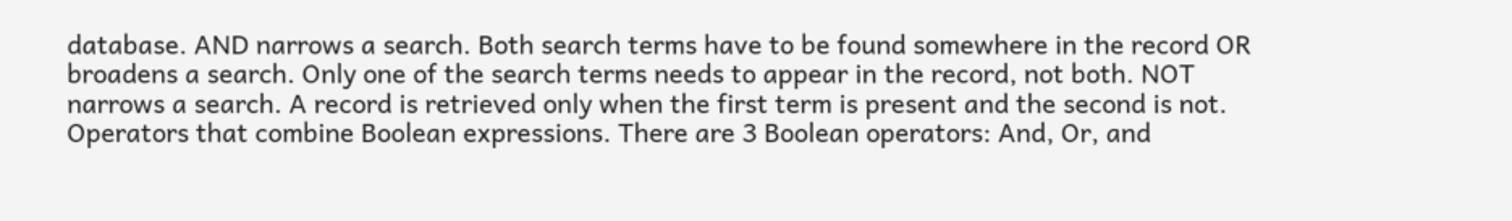database. AND narrows a search. Both search terms have to be found somewhere in the record OR broadens a search. Only one of the search terms needs to appear in the record, not both. NOT narrows a search. A record is retrieved only when the first term is present and the second is not.
Operators that combine Boolean expressions. There are 3 Boolean operators: And, Or, and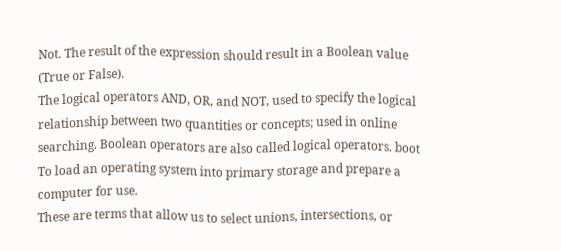Not. The result of the expression should result in a Boolean value (True or False).
The logical operators AND, OR, and NOT, used to specify the logical relationship between two quantities or concepts; used in online searching. Boolean operators are also called logical operators. boot To load an operating system into primary storage and prepare a computer for use.
These are terms that allow us to select unions, intersections, or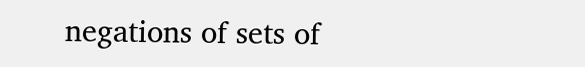negations of sets of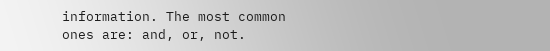information. The most common ones are: and, or, not.